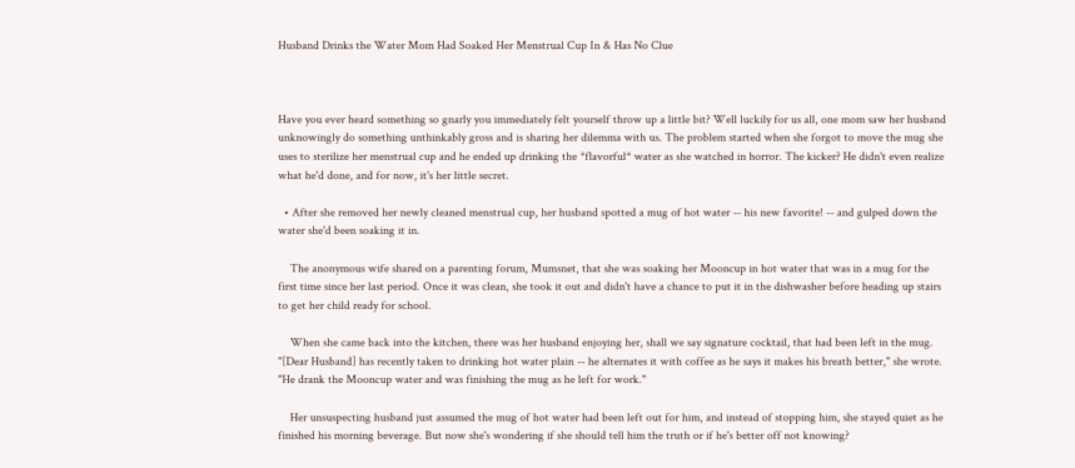Husband Drinks the Water Mom Had Soaked Her Menstrual Cup In & Has No Clue



Have you ever heard something so gnarly you immediately felt yourself throw up a little bit? Well luckily for us all, one mom saw her husband unknowingly do something unthinkably gross and is sharing her dilemma with us. The problem started when she forgot to move the mug she uses to sterilize her menstrual cup and he ended up drinking the *flavorful* water as she watched in horror. The kicker? He didn't even realize what he'd done, and for now, it's her little secret.

  • After she removed her newly cleaned menstrual cup, her husband spotted a mug of hot water -- his new favorite! -- and gulped down the water she'd been soaking it in.

    The anonymous wife shared on a parenting forum, Mumsnet, that she was soaking her Mooncup in hot water that was in a mug for the first time since her last period. Once it was clean, she took it out and didn't have a chance to put it in the dishwasher before heading up stairs to get her child ready for school.

    When she came back into the kitchen, there was her husband enjoying her, shall we say signature cocktail, that had been left in the mug. "[Dear Husband] has recently taken to drinking hot water plain -- he alternates it with coffee as he says it makes his breath better," she wrote. "He drank the Mooncup water and was finishing the mug as he left for work."

    Her unsuspecting husband just assumed the mug of hot water had been left out for him, and instead of stopping him, she stayed quiet as he finished his morning beverage. But now she's wondering if she should tell him the truth or if he's better off not knowing?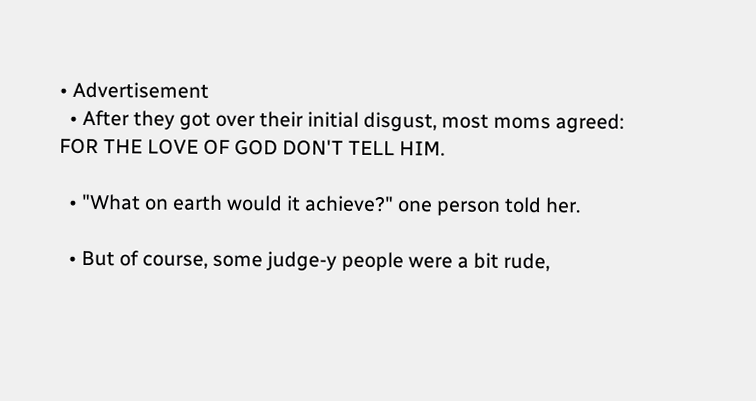• Advertisement
  • After they got over their initial disgust, most moms agreed: FOR THE LOVE OF GOD DON'T TELL HIM.

  • "What on earth would it achieve?" one person told her.

  • But of course, some judge-y people were a bit rude,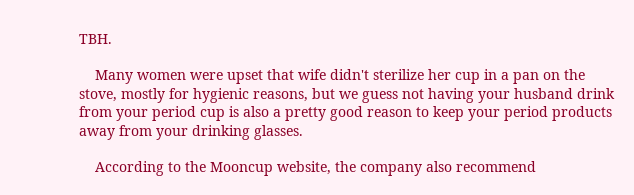TBH.

    Many women were upset that wife didn't sterilize her cup in a pan on the stove, mostly for hygienic reasons, but we guess not having your husband drink from your period cup is also a pretty good reason to keep your period products away from your drinking glasses.

    According to the Mooncup website, the company also recommend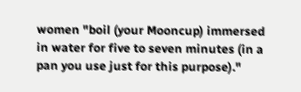women "boil (your Mooncup) immersed in water for five to seven minutes (in a pan you use just for this purpose)."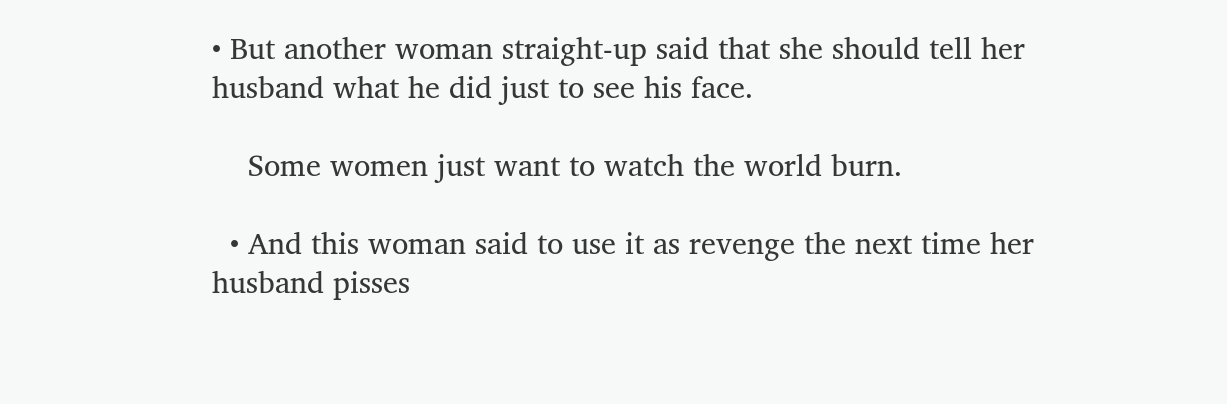• But another woman straight-up said that she should tell her husband what he did just to see his face.

    Some women just want to watch the world burn.

  • And this woman said to use it as revenge the next time her husband pisses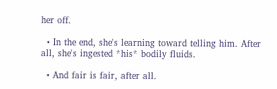her off.

  • In the end, she's learning toward telling him. After all, she's ingested *his* bodily fluids.

  • And fair is fair, after all.